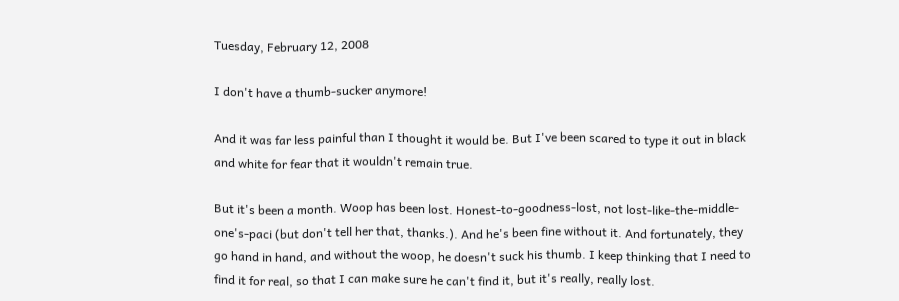Tuesday, February 12, 2008

I don't have a thumb-sucker anymore!

And it was far less painful than I thought it would be. But I've been scared to type it out in black and white for fear that it wouldn't remain true.

But it's been a month. Woop has been lost. Honest-to-goodness-lost, not lost-like-the-middle-one's-paci (but don't tell her that, thanks.). And he's been fine without it. And fortunately, they go hand in hand, and without the woop, he doesn't suck his thumb. I keep thinking that I need to find it for real, so that I can make sure he can't find it, but it's really, really lost.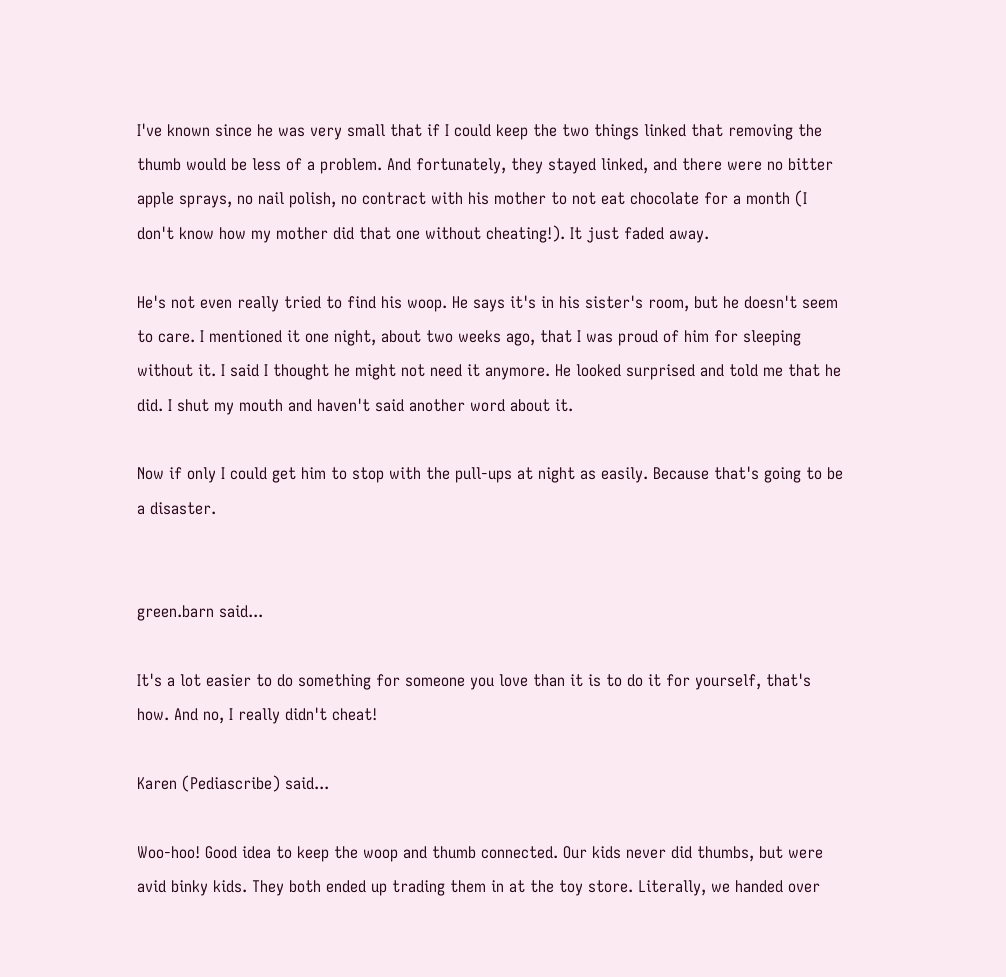I've known since he was very small that if I could keep the two things linked that removing the thumb would be less of a problem. And fortunately, they stayed linked, and there were no bitter apple sprays, no nail polish, no contract with his mother to not eat chocolate for a month (I don't know how my mother did that one without cheating!). It just faded away.

He's not even really tried to find his woop. He says it's in his sister's room, but he doesn't seem to care. I mentioned it one night, about two weeks ago, that I was proud of him for sleeping without it. I said I thought he might not need it anymore. He looked surprised and told me that he did. I shut my mouth and haven't said another word about it.

Now if only I could get him to stop with the pull-ups at night as easily. Because that's going to be a disaster.


green.barn said...

It's a lot easier to do something for someone you love than it is to do it for yourself, that's how. And no, I really didn't cheat!

Karen (Pediascribe) said...

Woo-hoo! Good idea to keep the woop and thumb connected. Our kids never did thumbs, but were avid binky kids. They both ended up trading them in at the toy store. Literally, we handed over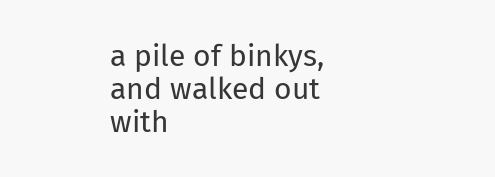a pile of binkys, and walked out with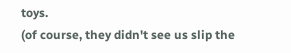toys.
(of course, they didn't see us slip the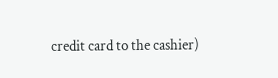credit card to the cashier)